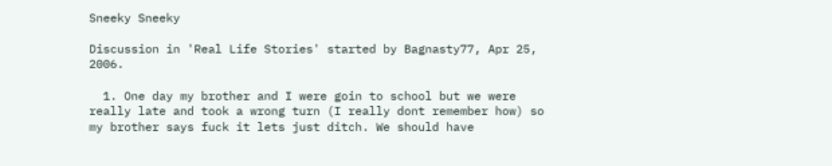Sneeky Sneeky

Discussion in 'Real Life Stories' started by Bagnasty77, Apr 25, 2006.

  1. One day my brother and I were goin to school but we were really late and took a wrong turn (I really dont remember how) so my brother says fuck it lets just ditch. We should have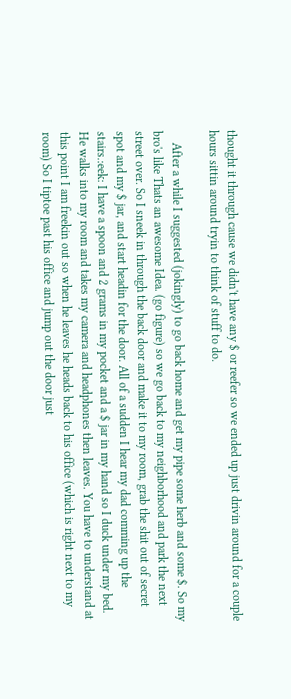thought it through cause we didn't have any $ or reefer so we ended up just drivin around for a couple hours sittin around tryin to think of stuff to do.

    After a while I suggested (jokingly) to go back home and get my pipe some herb and some $. So my bro's like Thats an awesome Idea. (go figure) so we go back to my neighborhood and park the next street over. So I sneek in through the back door and make it to my room, grab the shit out of secret spot and my $ jar, and start headin for the door. All of a sudden I hear my dad comming up the stairs.:eek: I have a spoon and 2 grams in my pocket and a $ jar in my hand so I duck under my bed. He walks into my room and takes my camera and headphones then leaves. You have to understand at this point I am freekin out so when he leaves he heads back to his office (which is right next to my room) So I tiptoe past his office and jump out the door just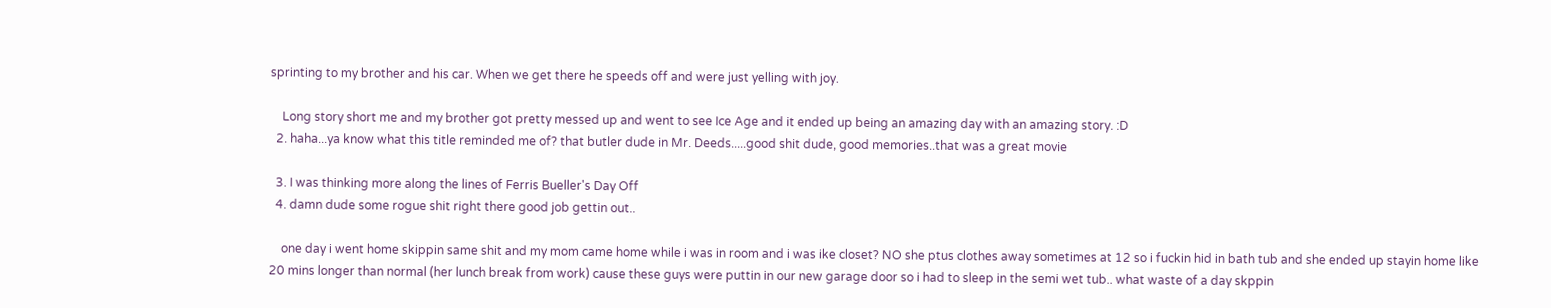sprinting to my brother and his car. When we get there he speeds off and were just yelling with joy.

    Long story short me and my brother got pretty messed up and went to see Ice Age and it ended up being an amazing day with an amazing story. :D
  2. haha...ya know what this title reminded me of? that butler dude in Mr. Deeds.....good shit dude, good memories..that was a great movie

  3. I was thinking more along the lines of Ferris Bueller's Day Off
  4. damn dude some rogue shit right there good job gettin out..

    one day i went home skippin same shit and my mom came home while i was in room and i was ike closet? NO she ptus clothes away sometimes at 12 so i fuckin hid in bath tub and she ended up stayin home like 20 mins longer than normal (her lunch break from work) cause these guys were puttin in our new garage door so i had to sleep in the semi wet tub.. what waste of a day skppin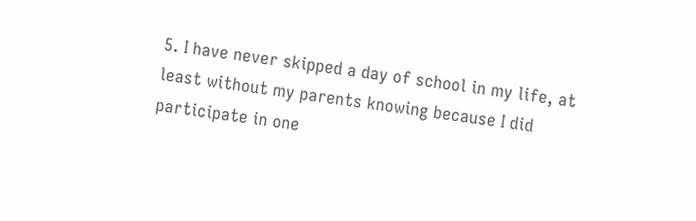5. I have never skipped a day of school in my life, at least without my parents knowing because I did participate in one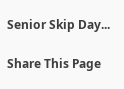Senior Skip Day...

Share This Page